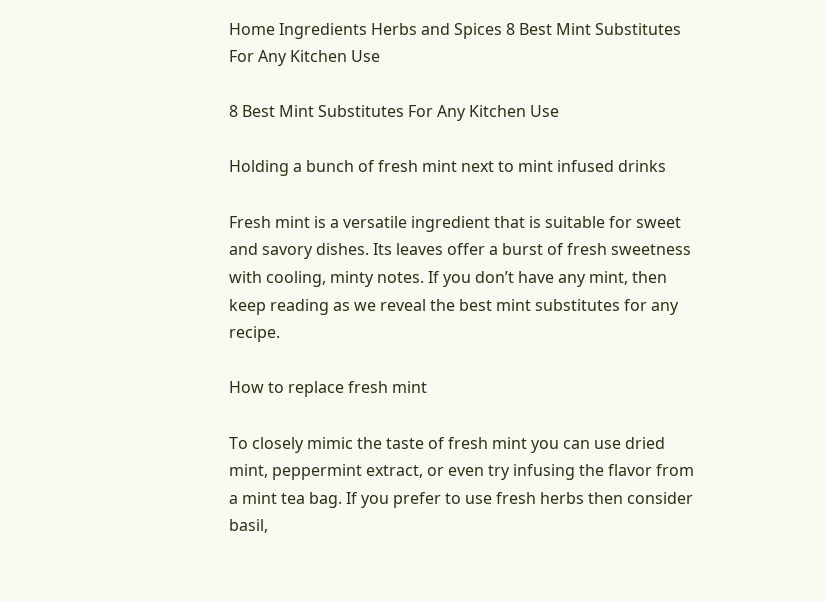Home Ingredients Herbs and Spices 8 Best Mint Substitutes For Any Kitchen Use

8 Best Mint Substitutes For Any Kitchen Use

Holding a bunch of fresh mint next to mint infused drinks

Fresh mint is a versatile ingredient that is suitable for sweet and savory dishes. Its leaves offer a burst of fresh sweetness with cooling, minty notes. If you don’t have any mint, then keep reading as we reveal the best mint substitutes for any recipe.

How to replace fresh mint

To closely mimic the taste of fresh mint you can use dried mint, peppermint extract, or even try infusing the flavor from a mint tea bag. If you prefer to use fresh herbs then consider basil,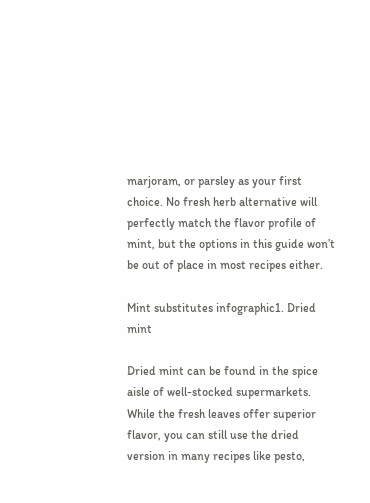marjoram, or parsley as your first choice. No fresh herb alternative will perfectly match the flavor profile of mint, but the options in this guide won’t be out of place in most recipes either.

Mint substitutes infographic1. Dried mint

Dried mint can be found in the spice aisle of well-stocked supermarkets. While the fresh leaves offer superior flavor, you can still use the dried version in many recipes like pesto,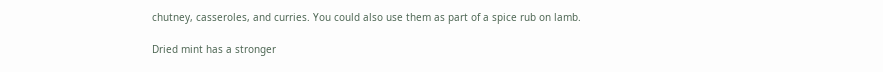chutney, casseroles, and curries. You could also use them as part of a spice rub on lamb.

Dried mint has a stronger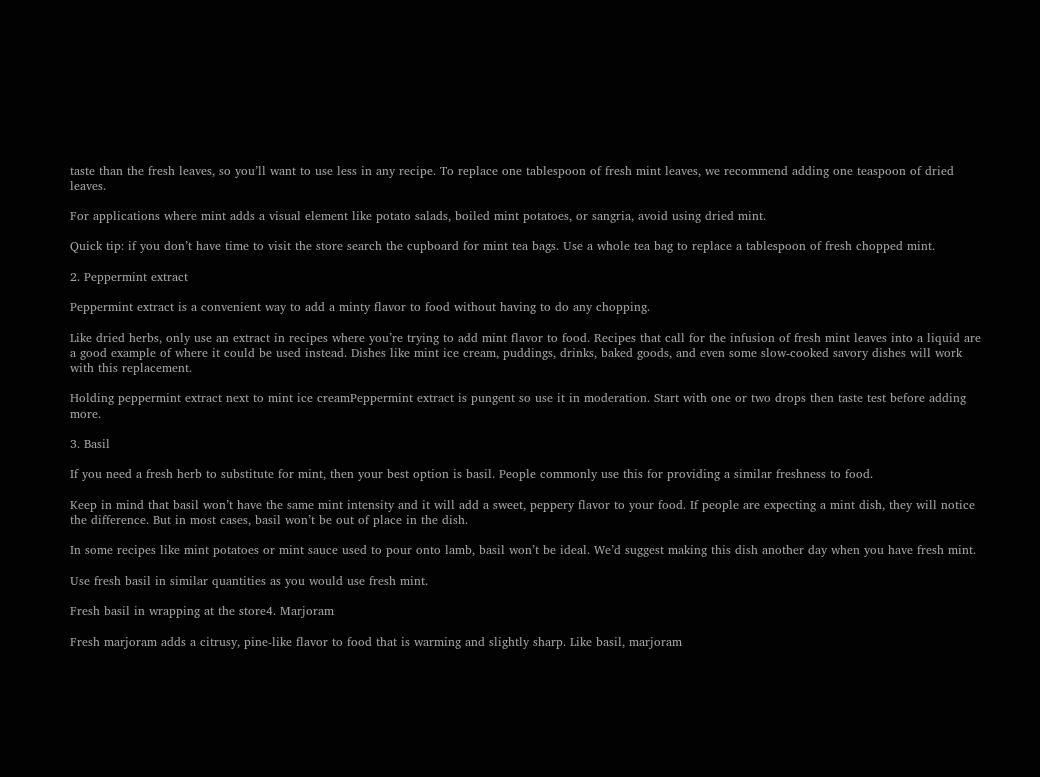taste than the fresh leaves, so you’ll want to use less in any recipe. To replace one tablespoon of fresh mint leaves, we recommend adding one teaspoon of dried leaves.

For applications where mint adds a visual element like potato salads, boiled mint potatoes, or sangria, avoid using dried mint.

Quick tip: if you don’t have time to visit the store search the cupboard for mint tea bags. Use a whole tea bag to replace a tablespoon of fresh chopped mint.

2. Peppermint extract

Peppermint extract is a convenient way to add a minty flavor to food without having to do any chopping.

Like dried herbs, only use an extract in recipes where you’re trying to add mint flavor to food. Recipes that call for the infusion of fresh mint leaves into a liquid are a good example of where it could be used instead. Dishes like mint ice cream, puddings, drinks, baked goods, and even some slow-cooked savory dishes will work with this replacement.

Holding peppermint extract next to mint ice creamPeppermint extract is pungent so use it in moderation. Start with one or two drops then taste test before adding more.

3. Basil

If you need a fresh herb to substitute for mint, then your best option is basil. People commonly use this for providing a similar freshness to food.

Keep in mind that basil won’t have the same mint intensity and it will add a sweet, peppery flavor to your food. If people are expecting a mint dish, they will notice the difference. But in most cases, basil won’t be out of place in the dish.

In some recipes like mint potatoes or mint sauce used to pour onto lamb, basil won’t be ideal. We’d suggest making this dish another day when you have fresh mint.

Use fresh basil in similar quantities as you would use fresh mint.

Fresh basil in wrapping at the store4. Marjoram

Fresh marjoram adds a citrusy, pine-like flavor to food that is warming and slightly sharp. Like basil, marjoram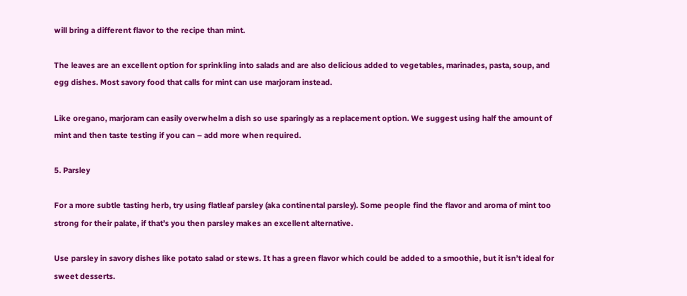will bring a different flavor to the recipe than mint.

The leaves are an excellent option for sprinkling into salads and are also delicious added to vegetables, marinades, pasta, soup, and egg dishes. Most savory food that calls for mint can use marjoram instead.

Like oregano, marjoram can easily overwhelm a dish so use sparingly as a replacement option. We suggest using half the amount of mint and then taste testing if you can – add more when required.

5. Parsley

For a more subtle tasting herb, try using flatleaf parsley (aka continental parsley). Some people find the flavor and aroma of mint too strong for their palate, if that’s you then parsley makes an excellent alternative.

Use parsley in savory dishes like potato salad or stews. It has a green flavor which could be added to a smoothie, but it isn’t ideal for sweet desserts.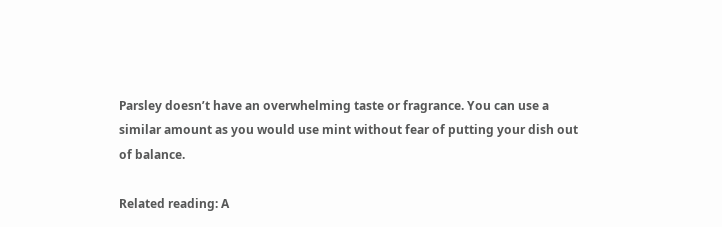Parsley doesn’t have an overwhelming taste or fragrance. You can use a similar amount as you would use mint without fear of putting your dish out of balance.

Related reading: A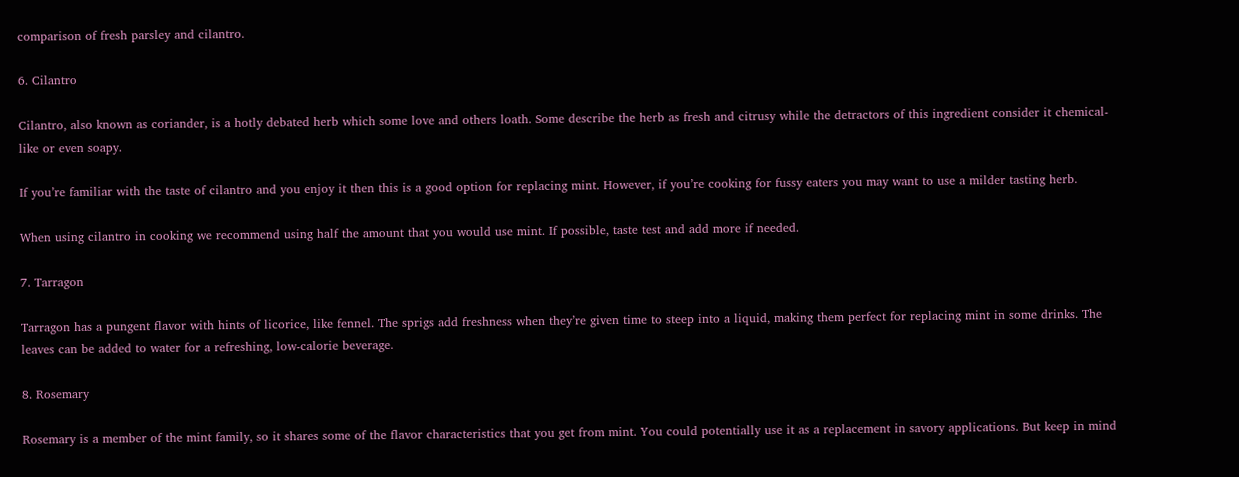comparison of fresh parsley and cilantro.

6. Cilantro

Cilantro, also known as coriander, is a hotly debated herb which some love and others loath. Some describe the herb as fresh and citrusy while the detractors of this ingredient consider it chemical-like or even soapy.

If you’re familiar with the taste of cilantro and you enjoy it then this is a good option for replacing mint. However, if you’re cooking for fussy eaters you may want to use a milder tasting herb.

When using cilantro in cooking we recommend using half the amount that you would use mint. If possible, taste test and add more if needed.

7. Tarragon

Tarragon has a pungent flavor with hints of licorice, like fennel. The sprigs add freshness when they’re given time to steep into a liquid, making them perfect for replacing mint in some drinks. The leaves can be added to water for a refreshing, low-calorie beverage.

8. Rosemary

Rosemary is a member of the mint family, so it shares some of the flavor characteristics that you get from mint. You could potentially use it as a replacement in savory applications. But keep in mind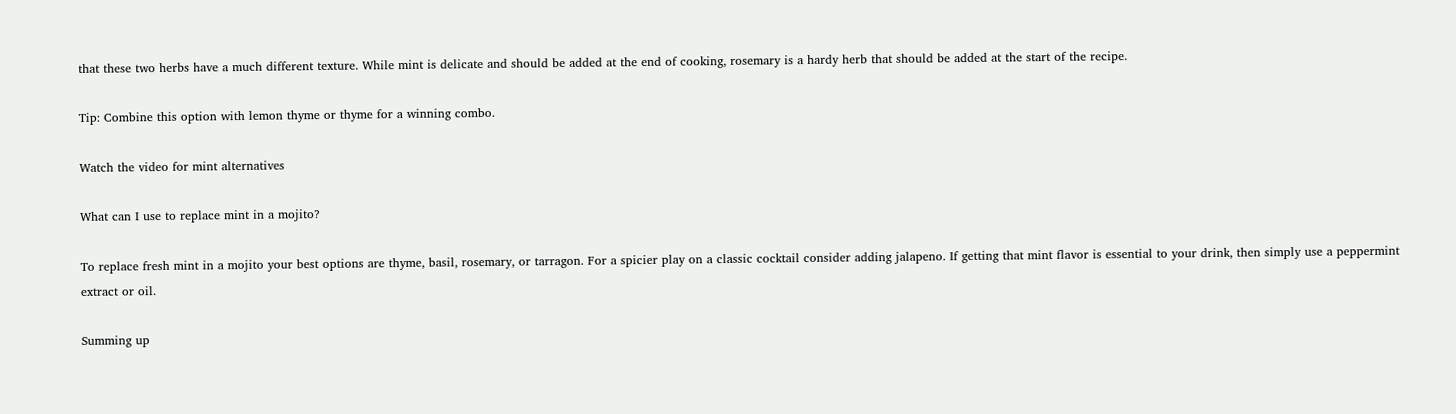that these two herbs have a much different texture. While mint is delicate and should be added at the end of cooking, rosemary is a hardy herb that should be added at the start of the recipe.

Tip: Combine this option with lemon thyme or thyme for a winning combo.

Watch the video for mint alternatives

What can I use to replace mint in a mojito?

To replace fresh mint in a mojito your best options are thyme, basil, rosemary, or tarragon. For a spicier play on a classic cocktail consider adding jalapeno. If getting that mint flavor is essential to your drink, then simply use a peppermint extract or oil.

Summing up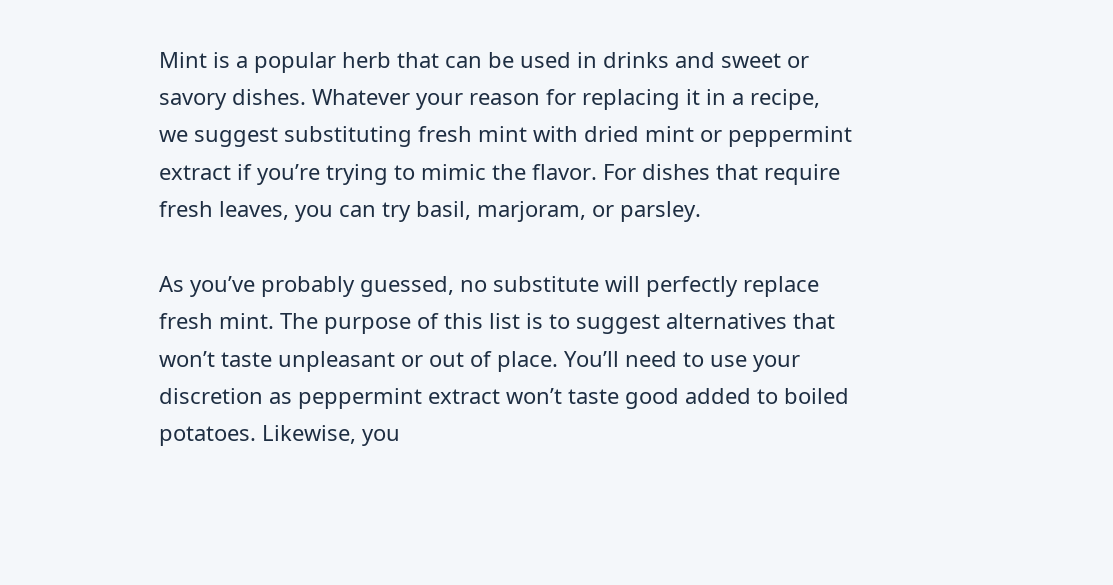Mint is a popular herb that can be used in drinks and sweet or savory dishes. Whatever your reason for replacing it in a recipe, we suggest substituting fresh mint with dried mint or peppermint extract if you’re trying to mimic the flavor. For dishes that require fresh leaves, you can try basil, marjoram, or parsley.

As you’ve probably guessed, no substitute will perfectly replace fresh mint. The purpose of this list is to suggest alternatives that won’t taste unpleasant or out of place. You’ll need to use your discretion as peppermint extract won’t taste good added to boiled potatoes. Likewise, you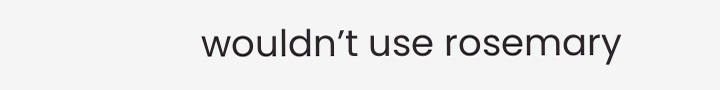wouldn’t use rosemary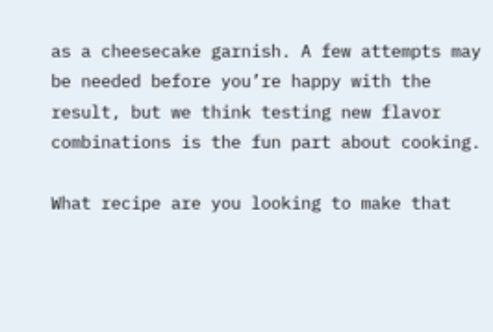as a cheesecake garnish. A few attempts may be needed before you’re happy with the result, but we think testing new flavor combinations is the fun part about cooking.

What recipe are you looking to make that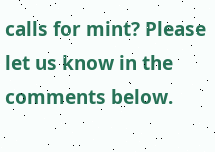calls for mint? Please let us know in the comments below.